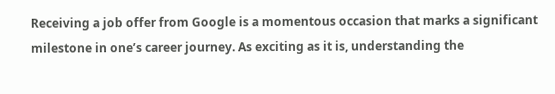Receiving a job offer from Google is a momentous occasion that marks a significant milestone in one’s career journey. As exciting as it is, understanding the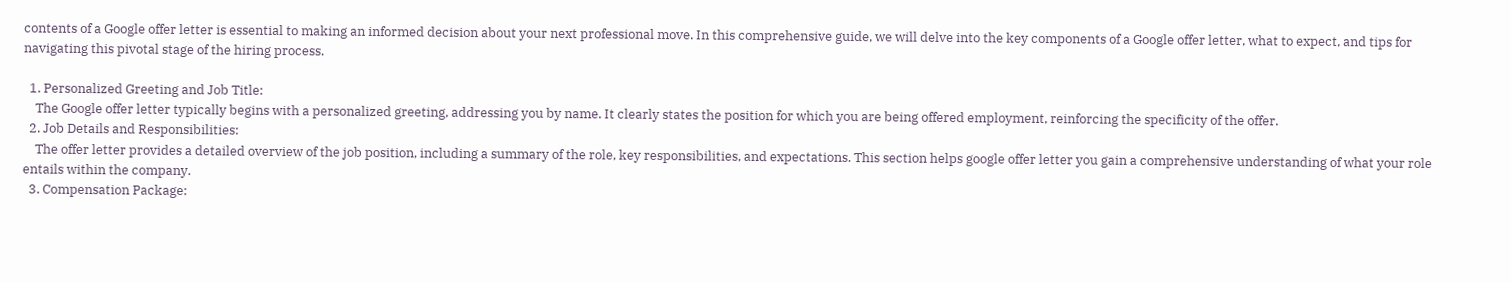contents of a Google offer letter is essential to making an informed decision about your next professional move. In this comprehensive guide, we will delve into the key components of a Google offer letter, what to expect, and tips for navigating this pivotal stage of the hiring process.

  1. Personalized Greeting and Job Title:
    The Google offer letter typically begins with a personalized greeting, addressing you by name. It clearly states the position for which you are being offered employment, reinforcing the specificity of the offer.
  2. Job Details and Responsibilities:
    The offer letter provides a detailed overview of the job position, including a summary of the role, key responsibilities, and expectations. This section helps google offer letter you gain a comprehensive understanding of what your role entails within the company.
  3. Compensation Package: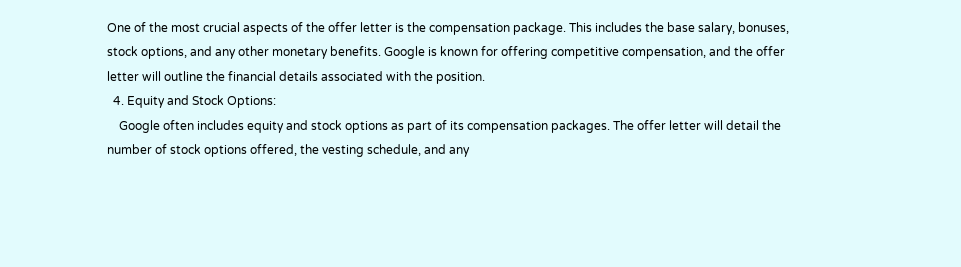One of the most crucial aspects of the offer letter is the compensation package. This includes the base salary, bonuses, stock options, and any other monetary benefits. Google is known for offering competitive compensation, and the offer letter will outline the financial details associated with the position.
  4. Equity and Stock Options:
    Google often includes equity and stock options as part of its compensation packages. The offer letter will detail the number of stock options offered, the vesting schedule, and any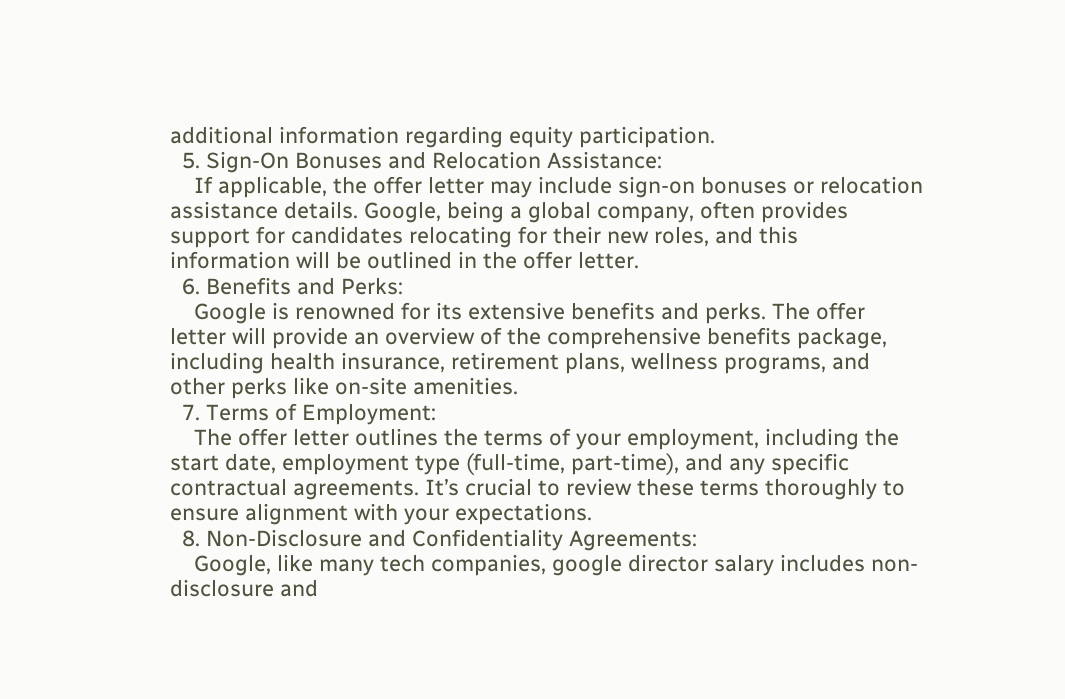additional information regarding equity participation.
  5. Sign-On Bonuses and Relocation Assistance:
    If applicable, the offer letter may include sign-on bonuses or relocation assistance details. Google, being a global company, often provides support for candidates relocating for their new roles, and this information will be outlined in the offer letter.
  6. Benefits and Perks:
    Google is renowned for its extensive benefits and perks. The offer letter will provide an overview of the comprehensive benefits package, including health insurance, retirement plans, wellness programs, and other perks like on-site amenities.
  7. Terms of Employment:
    The offer letter outlines the terms of your employment, including the start date, employment type (full-time, part-time), and any specific contractual agreements. It’s crucial to review these terms thoroughly to ensure alignment with your expectations.
  8. Non-Disclosure and Confidentiality Agreements:
    Google, like many tech companies, google director salary includes non-disclosure and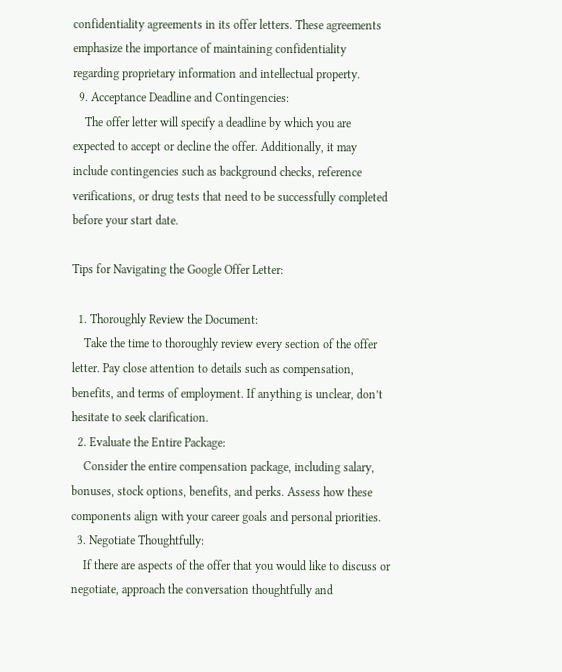confidentiality agreements in its offer letters. These agreements emphasize the importance of maintaining confidentiality regarding proprietary information and intellectual property.
  9. Acceptance Deadline and Contingencies:
    The offer letter will specify a deadline by which you are expected to accept or decline the offer. Additionally, it may include contingencies such as background checks, reference verifications, or drug tests that need to be successfully completed before your start date.

Tips for Navigating the Google Offer Letter:

  1. Thoroughly Review the Document:
    Take the time to thoroughly review every section of the offer letter. Pay close attention to details such as compensation, benefits, and terms of employment. If anything is unclear, don’t hesitate to seek clarification.
  2. Evaluate the Entire Package:
    Consider the entire compensation package, including salary, bonuses, stock options, benefits, and perks. Assess how these components align with your career goals and personal priorities.
  3. Negotiate Thoughtfully:
    If there are aspects of the offer that you would like to discuss or negotiate, approach the conversation thoughtfully and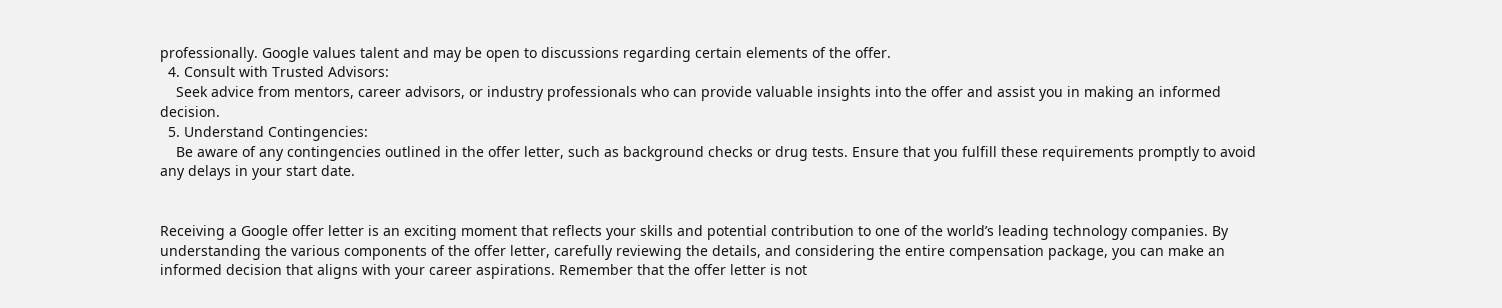professionally. Google values talent and may be open to discussions regarding certain elements of the offer.
  4. Consult with Trusted Advisors:
    Seek advice from mentors, career advisors, or industry professionals who can provide valuable insights into the offer and assist you in making an informed decision.
  5. Understand Contingencies:
    Be aware of any contingencies outlined in the offer letter, such as background checks or drug tests. Ensure that you fulfill these requirements promptly to avoid any delays in your start date.


Receiving a Google offer letter is an exciting moment that reflects your skills and potential contribution to one of the world’s leading technology companies. By understanding the various components of the offer letter, carefully reviewing the details, and considering the entire compensation package, you can make an informed decision that aligns with your career aspirations. Remember that the offer letter is not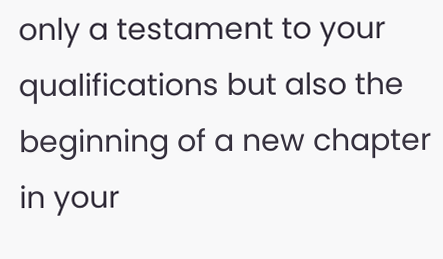only a testament to your qualifications but also the beginning of a new chapter in your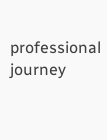professional journey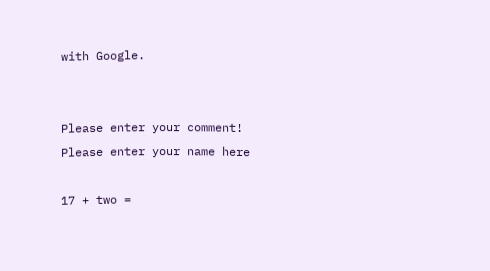with Google.


Please enter your comment!
Please enter your name here

17 + two =